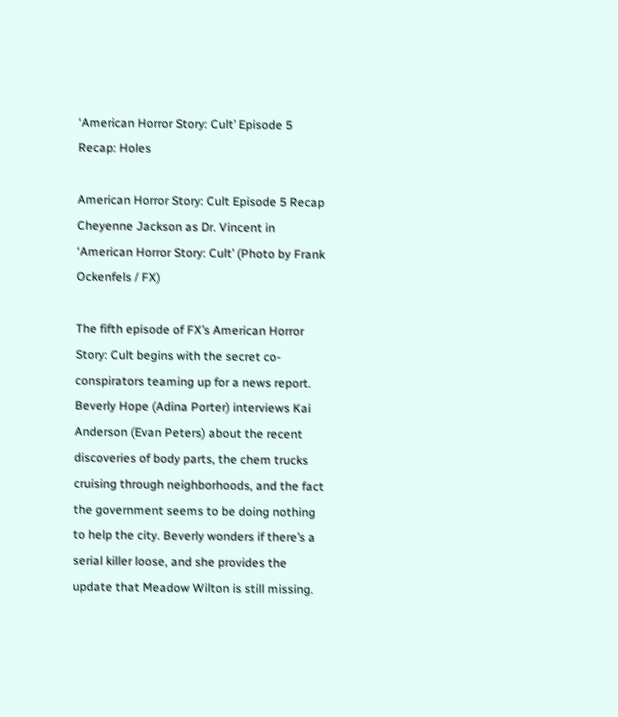‘American Horror Story: Cult’ Episode 5 Recap: Holes

American Horror Story: Cult Episode 5 Recap
Cheyenne Jackson as Dr. Vincent in ‘American Horror Story: Cult’ (Photo by Frank Ockenfels / FX)

The fifth episode of FX’s American Horror Story: Cult begins with the secret co-conspirators teaming up for a news report. Beverly Hope (Adina Porter) interviews Kai Anderson (Evan Peters) about the recent discoveries of body parts, the chem trucks cruising through neighborhoods, and the fact the government seems to be doing nothing to help the city. Beverly wonders if there’s a serial killer loose, and she provides the update that Meadow Wilton is still missing.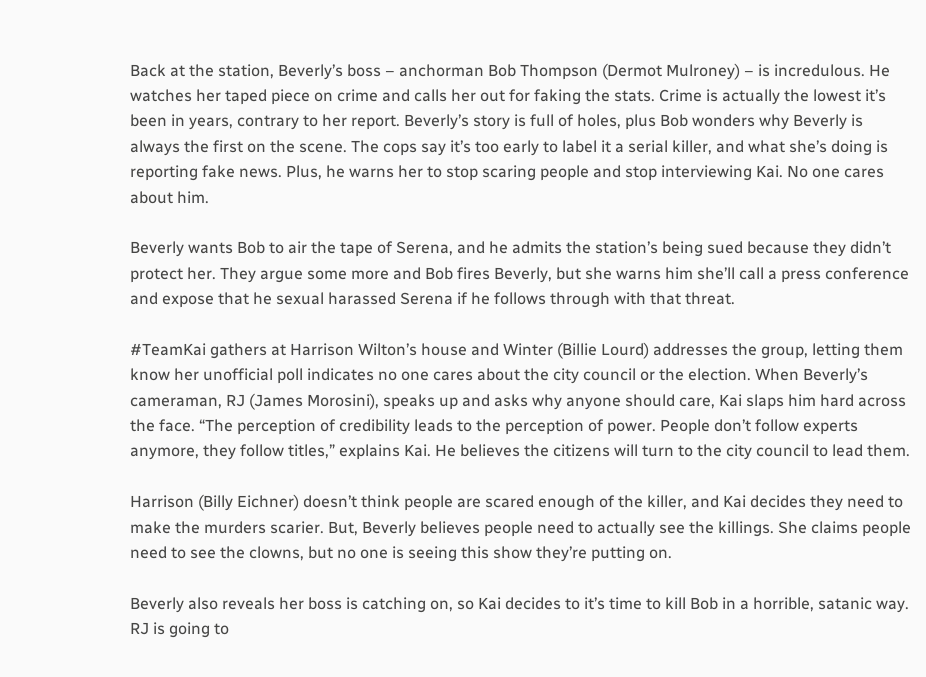Back at the station, Beverly’s boss – anchorman Bob Thompson (Dermot Mulroney) – is incredulous. He watches her taped piece on crime and calls her out for faking the stats. Crime is actually the lowest it’s been in years, contrary to her report. Beverly’s story is full of holes, plus Bob wonders why Beverly is always the first on the scene. The cops say it’s too early to label it a serial killer, and what she’s doing is reporting fake news. Plus, he warns her to stop scaring people and stop interviewing Kai. No one cares about him.

Beverly wants Bob to air the tape of Serena, and he admits the station’s being sued because they didn’t protect her. They argue some more and Bob fires Beverly, but she warns him she’ll call a press conference and expose that he sexual harassed Serena if he follows through with that threat.

#TeamKai gathers at Harrison Wilton’s house and Winter (Billie Lourd) addresses the group, letting them know her unofficial poll indicates no one cares about the city council or the election. When Beverly’s cameraman, RJ (James Morosini), speaks up and asks why anyone should care, Kai slaps him hard across the face. “The perception of credibility leads to the perception of power. People don’t follow experts anymore, they follow titles,” explains Kai. He believes the citizens will turn to the city council to lead them.

Harrison (Billy Eichner) doesn’t think people are scared enough of the killer, and Kai decides they need to make the murders scarier. But, Beverly believes people need to actually see the killings. She claims people need to see the clowns, but no one is seeing this show they’re putting on.

Beverly also reveals her boss is catching on, so Kai decides to it’s time to kill Bob in a horrible, satanic way. RJ is going to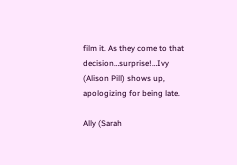film it. As they come to that decision…surprise!…Ivy (Alison Pill) shows up, apologizing for being late.

Ally (Sarah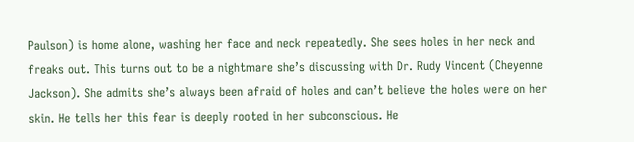Paulson) is home alone, washing her face and neck repeatedly. She sees holes in her neck and freaks out. This turns out to be a nightmare she’s discussing with Dr. Rudy Vincent (Cheyenne Jackson). She admits she’s always been afraid of holes and can’t believe the holes were on her skin. He tells her this fear is deeply rooted in her subconscious. He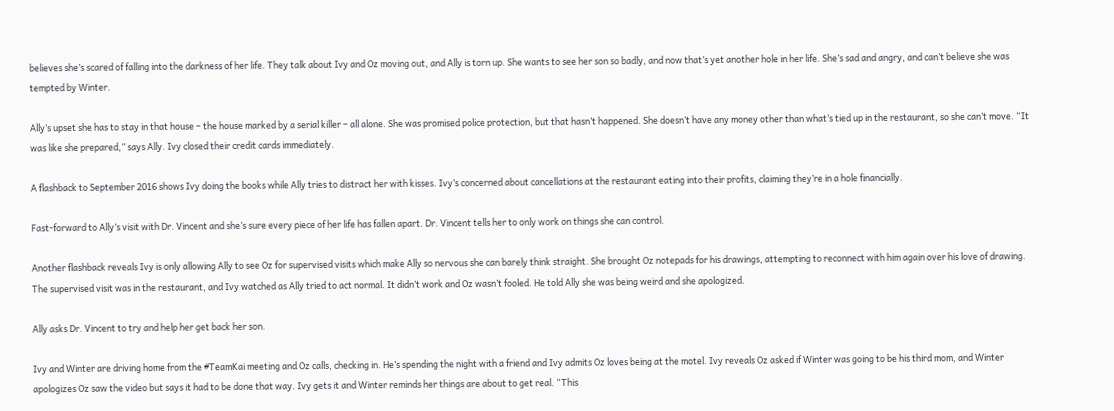believes she’s scared of falling into the darkness of her life. They talk about Ivy and Oz moving out, and Ally is torn up. She wants to see her son so badly, and now that’s yet another hole in her life. She’s sad and angry, and can’t believe she was tempted by Winter.

Ally’s upset she has to stay in that house – the house marked by a serial killer – all alone. She was promised police protection, but that hasn’t happened. She doesn’t have any money other than what’s tied up in the restaurant, so she can’t move. “It was like she prepared,” says Ally. Ivy closed their credit cards immediately.

A flashback to September 2016 shows Ivy doing the books while Ally tries to distract her with kisses. Ivy’s concerned about cancellations at the restaurant eating into their profits, claiming they’re in a hole financially.

Fast-forward to Ally’s visit with Dr. Vincent and she’s sure every piece of her life has fallen apart. Dr. Vincent tells her to only work on things she can control.

Another flashback reveals Ivy is only allowing Ally to see Oz for supervised visits which make Ally so nervous she can barely think straight. She brought Oz notepads for his drawings, attempting to reconnect with him again over his love of drawing. The supervised visit was in the restaurant, and Ivy watched as Ally tried to act normal. It didn’t work and Oz wasn’t fooled. He told Ally she was being weird and she apologized.

Ally asks Dr. Vincent to try and help her get back her son.

Ivy and Winter are driving home from the #TeamKai meeting and Oz calls, checking in. He’s spending the night with a friend and Ivy admits Oz loves being at the motel. Ivy reveals Oz asked if Winter was going to be his third mom, and Winter apologizes Oz saw the video but says it had to be done that way. Ivy gets it and Winter reminds her things are about to get real. “This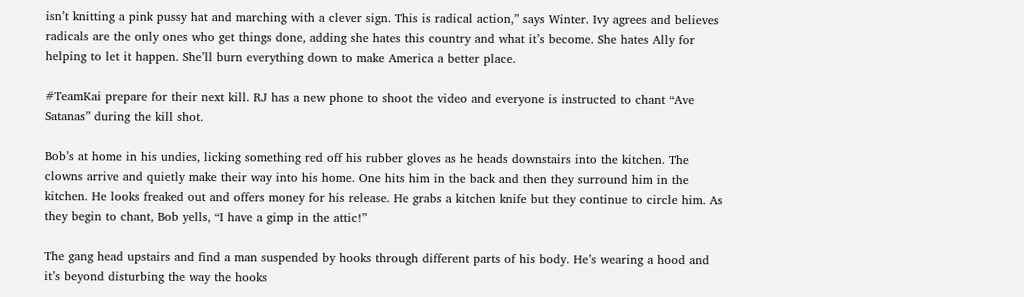isn’t knitting a pink pussy hat and marching with a clever sign. This is radical action,” says Winter. Ivy agrees and believes radicals are the only ones who get things done, adding she hates this country and what it’s become. She hates Ally for helping to let it happen. She’ll burn everything down to make America a better place.

#TeamKai prepare for their next kill. RJ has a new phone to shoot the video and everyone is instructed to chant “Ave Satanas” during the kill shot.

Bob’s at home in his undies, licking something red off his rubber gloves as he heads downstairs into the kitchen. The clowns arrive and quietly make their way into his home. One hits him in the back and then they surround him in the kitchen. He looks freaked out and offers money for his release. He grabs a kitchen knife but they continue to circle him. As they begin to chant, Bob yells, “I have a gimp in the attic!”

The gang head upstairs and find a man suspended by hooks through different parts of his body. He’s wearing a hood and it’s beyond disturbing the way the hooks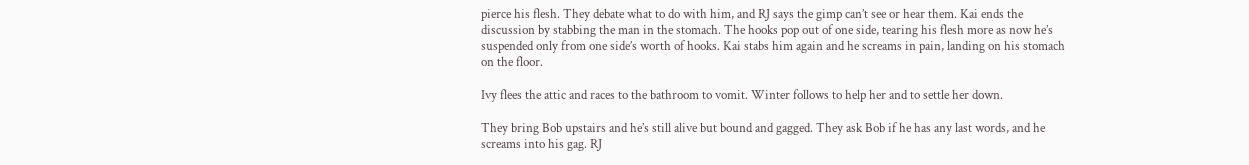pierce his flesh. They debate what to do with him, and RJ says the gimp can’t see or hear them. Kai ends the discussion by stabbing the man in the stomach. The hooks pop out of one side, tearing his flesh more as now he’s suspended only from one side’s worth of hooks. Kai stabs him again and he screams in pain, landing on his stomach on the floor.

Ivy flees the attic and races to the bathroom to vomit. Winter follows to help her and to settle her down.

They bring Bob upstairs and he’s still alive but bound and gagged. They ask Bob if he has any last words, and he screams into his gag. RJ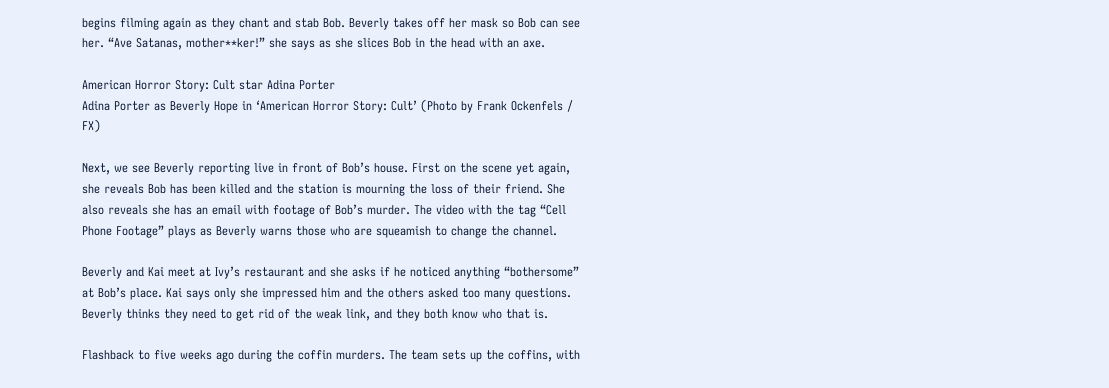begins filming again as they chant and stab Bob. Beverly takes off her mask so Bob can see her. “Ave Satanas, mother**ker!” she says as she slices Bob in the head with an axe.

American Horror Story: Cult star Adina Porter
Adina Porter as Beverly Hope in ‘American Horror Story: Cult’ (Photo by Frank Ockenfels / FX)

Next, we see Beverly reporting live in front of Bob’s house. First on the scene yet again, she reveals Bob has been killed and the station is mourning the loss of their friend. She also reveals she has an email with footage of Bob’s murder. The video with the tag “Cell Phone Footage” plays as Beverly warns those who are squeamish to change the channel.

Beverly and Kai meet at Ivy’s restaurant and she asks if he noticed anything “bothersome” at Bob’s place. Kai says only she impressed him and the others asked too many questions. Beverly thinks they need to get rid of the weak link, and they both know who that is.

Flashback to five weeks ago during the coffin murders. The team sets up the coffins, with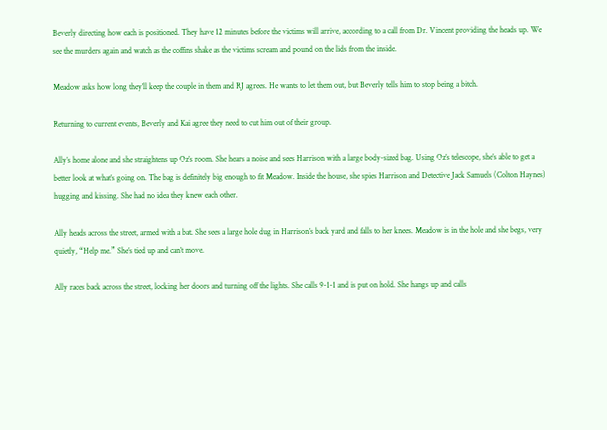Beverly directing how each is positioned. They have 12 minutes before the victims will arrive, according to a call from Dr. Vincent providing the heads up. We see the murders again and watch as the coffins shake as the victims scream and pound on the lids from the inside.

Meadow asks how long they’ll keep the couple in them and RJ agrees. He wants to let them out, but Beverly tells him to stop being a bitch.

Returning to current events, Beverly and Kai agree they need to cut him out of their group.

Ally’s home alone and she straightens up Oz’s room. She hears a noise and sees Harrison with a large body-sized bag. Using Oz’s telescope, she’s able to get a better look at what’s going on. The bag is definitely big enough to fit Meadow. Inside the house, she spies Harrison and Detective Jack Samuels (Colton Haynes) hugging and kissing. She had no idea they knew each other.

Ally heads across the street, armed with a bat. She sees a large hole dug in Harrison’s back yard and falls to her knees. Meadow is in the hole and she begs, very quietly, “Help me.” She’s tied up and can’t move.

Ally races back across the street, locking her doors and turning off the lights. She calls 9-1-1 and is put on hold. She hangs up and calls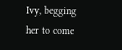Ivy, begging her to come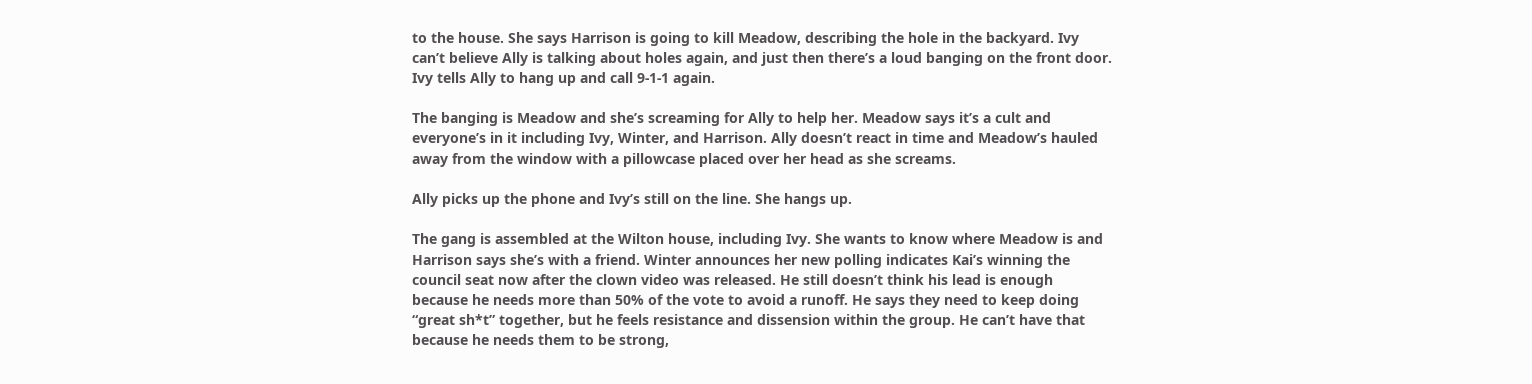to the house. She says Harrison is going to kill Meadow, describing the hole in the backyard. Ivy can’t believe Ally is talking about holes again, and just then there’s a loud banging on the front door. Ivy tells Ally to hang up and call 9-1-1 again.

The banging is Meadow and she’s screaming for Ally to help her. Meadow says it’s a cult and everyone’s in it including Ivy, Winter, and Harrison. Ally doesn’t react in time and Meadow’s hauled away from the window with a pillowcase placed over her head as she screams.

Ally picks up the phone and Ivy’s still on the line. She hangs up.

The gang is assembled at the Wilton house, including Ivy. She wants to know where Meadow is and Harrison says she’s with a friend. Winter announces her new polling indicates Kai’s winning the council seat now after the clown video was released. He still doesn’t think his lead is enough because he needs more than 50% of the vote to avoid a runoff. He says they need to keep doing “great sh*t” together, but he feels resistance and dissension within the group. He can’t have that because he needs them to be strong,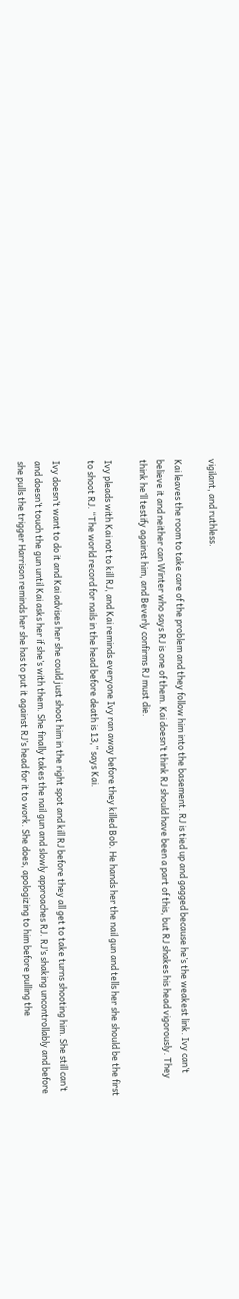vigilant, and ruthless.

Kai leaves the room to take care of the problem and they follow him into the basement. RJ is tied up and gagged because he’s the weakest link. Ivy can’t believe it and neither can Winter who says RJ is one of them. Kai doesn’t think RJ should have been a part of this, but RJ shakes his head vigorously. They think he’ll testify against him, and Beverly confirms RJ must die.

Ivy pleads with Kai not to kill RJ, and Kai reminds everyone Ivy ran away before they killed Bob. He hands her the nail gun and tells her she should be the first to shoot RJ. “The world record for nails in the head before death is 13,” says Kai.

Ivy doesn’t want to do it and Kai advises her she could just shoot him in the right spot and kill RJ before they all get to take turns shooting him. She still can’t and doesn’t touch the gun until Kai asks her if she’s with them. She finally takes the nail gun and slowly approaches RJ. RJ’s shaking uncontrollably and before she pulls the trigger Harrison reminds her she has to put it against RJ’s head for it to work. She does, apologizing to him before pulling the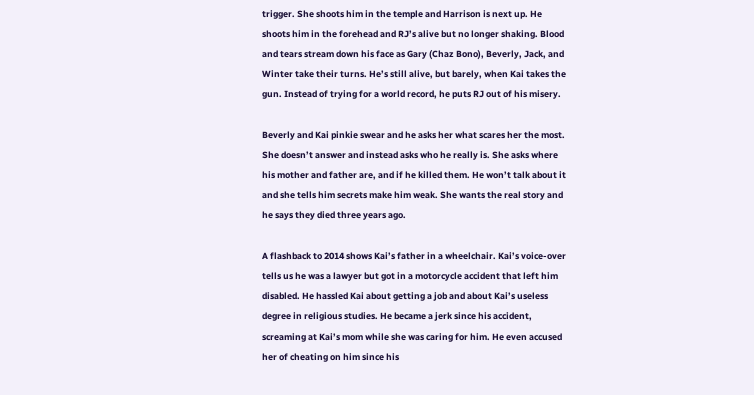trigger. She shoots him in the temple and Harrison is next up. He shoots him in the forehead and RJ’s alive but no longer shaking. Blood and tears stream down his face as Gary (Chaz Bono), Beverly, Jack, and Winter take their turns. He’s still alive, but barely, when Kai takes the gun. Instead of trying for a world record, he puts RJ out of his misery.

Beverly and Kai pinkie swear and he asks her what scares her the most. She doesn’t answer and instead asks who he really is. She asks where his mother and father are, and if he killed them. He won’t talk about it and she tells him secrets make him weak. She wants the real story and he says they died three years ago.

A flashback to 2014 shows Kai’s father in a wheelchair. Kai’s voice-over tells us he was a lawyer but got in a motorcycle accident that left him disabled. He hassled Kai about getting a job and about Kai’s useless degree in religious studies. He became a jerk since his accident, screaming at Kai’s mom while she was caring for him. He even accused her of cheating on him since his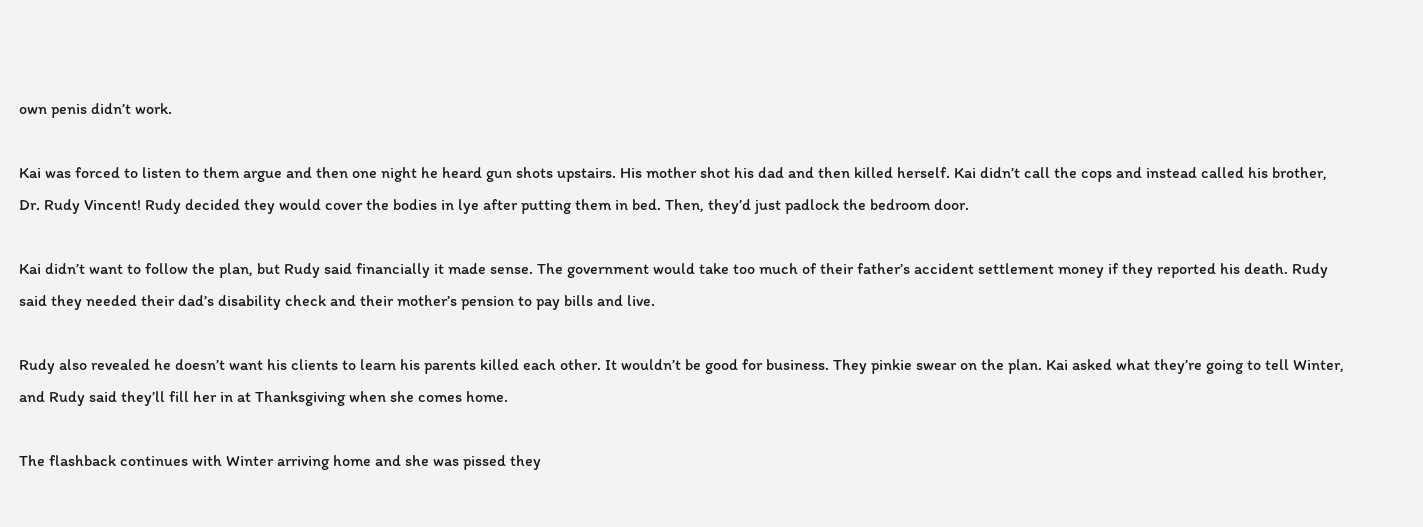own penis didn’t work.

Kai was forced to listen to them argue and then one night he heard gun shots upstairs. His mother shot his dad and then killed herself. Kai didn’t call the cops and instead called his brother, Dr. Rudy Vincent! Rudy decided they would cover the bodies in lye after putting them in bed. Then, they’d just padlock the bedroom door.

Kai didn’t want to follow the plan, but Rudy said financially it made sense. The government would take too much of their father’s accident settlement money if they reported his death. Rudy said they needed their dad’s disability check and their mother’s pension to pay bills and live.

Rudy also revealed he doesn’t want his clients to learn his parents killed each other. It wouldn’t be good for business. They pinkie swear on the plan. Kai asked what they’re going to tell Winter, and Rudy said they’ll fill her in at Thanksgiving when she comes home.

The flashback continues with Winter arriving home and she was pissed they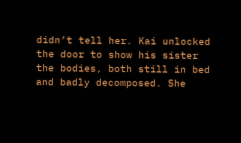didn’t tell her. Kai unlocked the door to show his sister the bodies, both still in bed and badly decomposed. She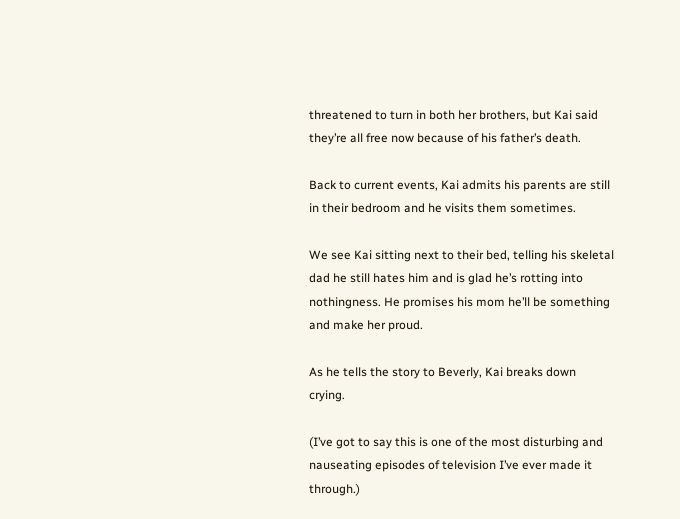threatened to turn in both her brothers, but Kai said they’re all free now because of his father’s death.

Back to current events, Kai admits his parents are still in their bedroom and he visits them sometimes.

We see Kai sitting next to their bed, telling his skeletal dad he still hates him and is glad he’s rotting into nothingness. He promises his mom he’ll be something and make her proud.

As he tells the story to Beverly, Kai breaks down crying.

(I’ve got to say this is one of the most disturbing and nauseating episodes of television I’ve ever made it through.)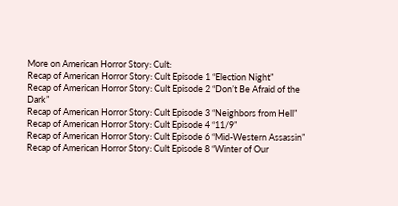More on American Horror Story: Cult:
Recap of American Horror Story: Cult Episode 1 “Election Night”
Recap of American Horror Story: Cult Episode 2 “Don’t Be Afraid of the Dark”
Recap of American Horror Story: Cult Episode 3 “Neighbors from Hell”
Recap of American Horror Story: Cult Episode 4 “11/9”
Recap of American Horror Story: Cult Episode 6 “Mid-Western Assassin”
Recap of American Horror Story: Cult Episode 8 “Winter of Our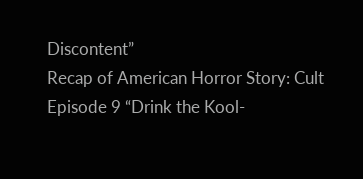Discontent”
Recap of American Horror Story: Cult Episode 9 “Drink the Kool-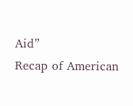Aid”
Recap of American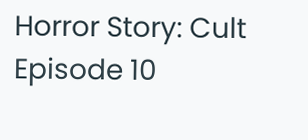Horror Story: Cult Episode 10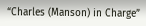“Charles (Manson) in Charge”